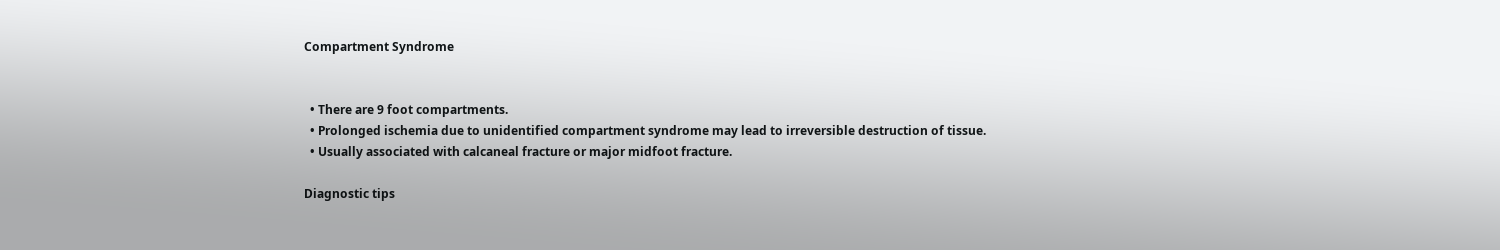Compartment Syndrome


  • There are 9 foot compartments.
  • Prolonged ischemia due to unidentified compartment syndrome may lead to irreversible destruction of tissue.
  • Usually associated with calcaneal fracture or major midfoot fracture.

Diagnostic tips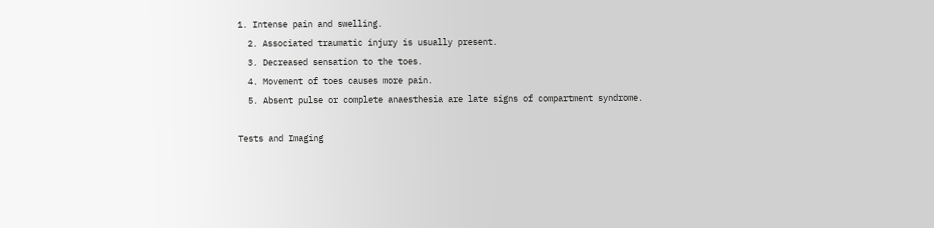1. Intense pain and swelling.
  2. Associated traumatic injury is usually present.
  3. Decreased sensation to the toes.
  4. Movement of toes causes more pain.
  5. Absent pulse or complete anaesthesia are late signs of compartment syndrome.

Tests and Imaging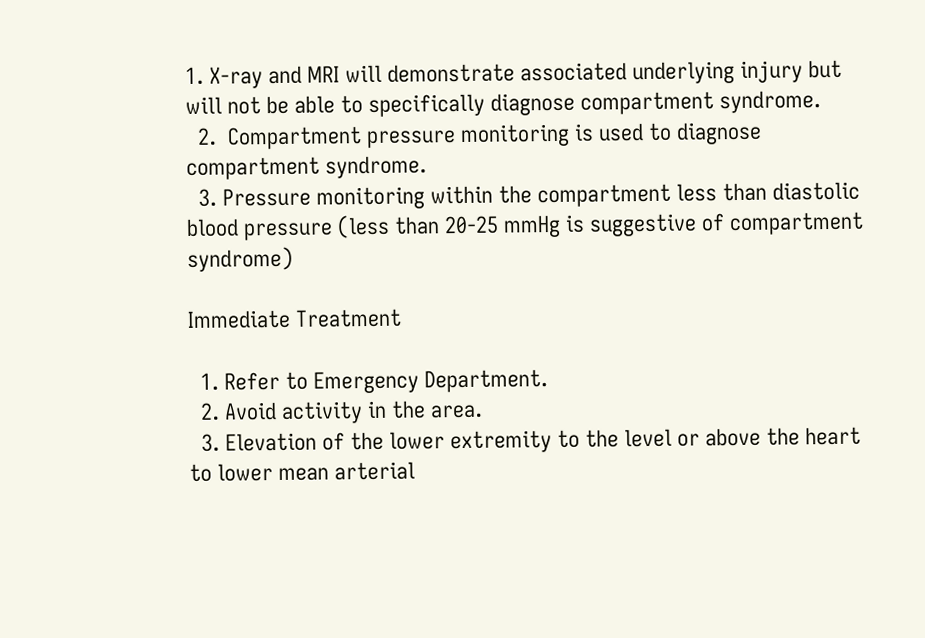1. X-ray and MRI will demonstrate associated underlying injury but will not be able to specifically diagnose compartment syndrome.
  2.  Compartment pressure monitoring is used to diagnose compartment syndrome.
  3. Pressure monitoring within the compartment less than diastolic blood pressure (less than 20-25 mmHg is suggestive of compartment syndrome)

Immediate Treatment

  1. Refer to Emergency Department.
  2. Avoid activity in the area.
  3. Elevation of the lower extremity to the level or above the heart to lower mean arterial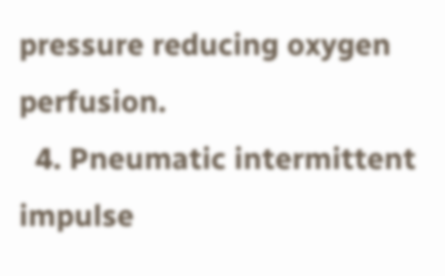pressure reducing oxygen perfusion.
  4. Pneumatic intermittent impulse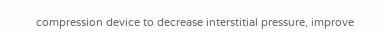compression device to decrease interstitial pressure, improve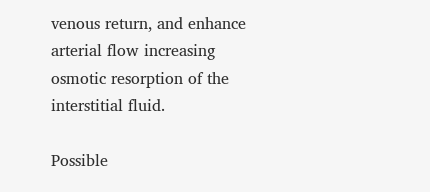venous return, and enhance arterial flow increasing osmotic resorption of the interstitial fluid.

Possible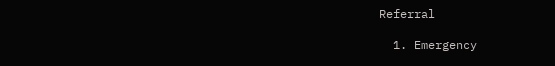Referral

  1. Emergency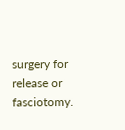surgery for release or fasciotomy.